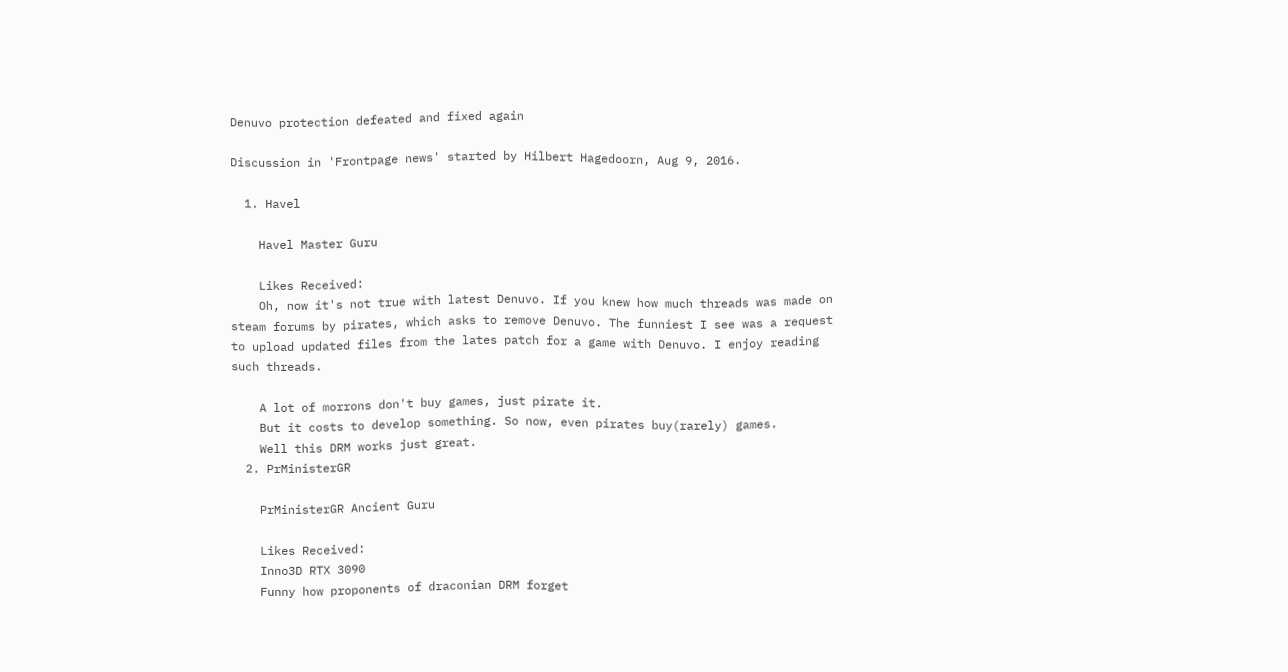Denuvo protection defeated and fixed again

Discussion in 'Frontpage news' started by Hilbert Hagedoorn, Aug 9, 2016.

  1. Havel

    Havel Master Guru

    Likes Received:
    Oh, now it's not true with latest Denuvo. If you knew how much threads was made on steam forums by pirates, which asks to remove Denuvo. The funniest I see was a request to upload updated files from the lates patch for a game with Denuvo. I enjoy reading such threads.

    A lot of morrons don't buy games, just pirate it.
    But it costs to develop something. So now, even pirates buy(rarely) games.
    Well this DRM works just great.
  2. PrMinisterGR

    PrMinisterGR Ancient Guru

    Likes Received:
    Inno3D RTX 3090
    Funny how proponents of draconian DRM forget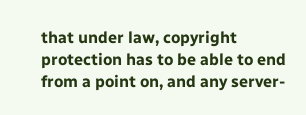that under law, copyright protection has to be able to end from a point on, and any server-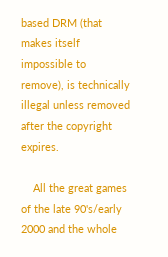based DRM (that makes itself impossible to remove), is technically illegal unless removed after the copyright expires.

    All the great games of the late 90's/early 2000 and the whole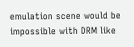emulation scene would be impossible with DRM like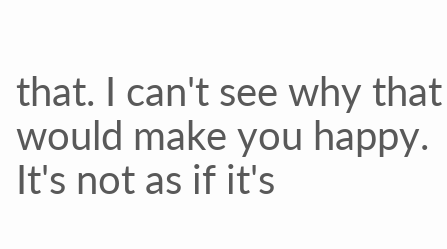that. I can't see why that would make you happy. It's not as if it's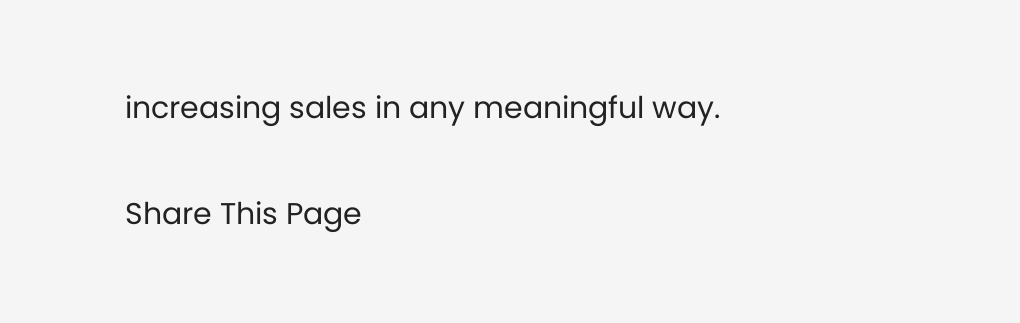increasing sales in any meaningful way.

Share This Page